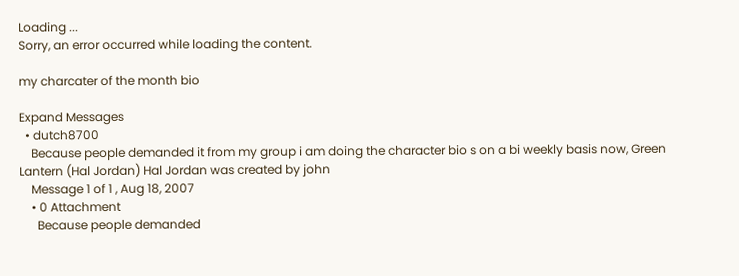Loading ...
Sorry, an error occurred while loading the content.

my charcater of the month bio

Expand Messages
  • dutch8700
    Because people demanded it from my group i am doing the character bio s on a bi weekly basis now, Green Lantern (Hal Jordan) Hal Jordan was created by john
    Message 1 of 1 , Aug 18, 2007
    • 0 Attachment
      Because people demanded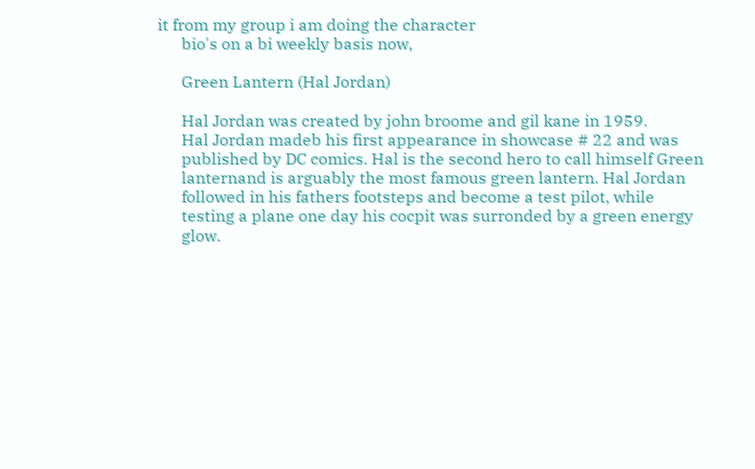it from my group i am doing the character
      bio's on a bi weekly basis now,

      Green Lantern (Hal Jordan)

      Hal Jordan was created by john broome and gil kane in 1959.
      Hal Jordan madeb his first appearance in showcase # 22 and was
      published by DC comics. Hal is the second hero to call himself Green
      lanternand is arguably the most famous green lantern. Hal Jordan
      followed in his fathers footsteps and become a test pilot, while
      testing a plane one day his cocpit was surronded by a green energy
      glow.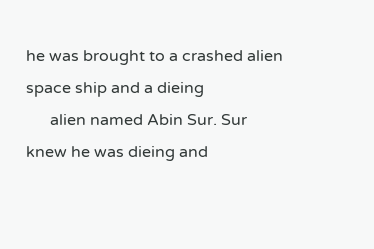he was brought to a crashed alien space ship and a dieing
      alien named Abin Sur. Sur knew he was dieing and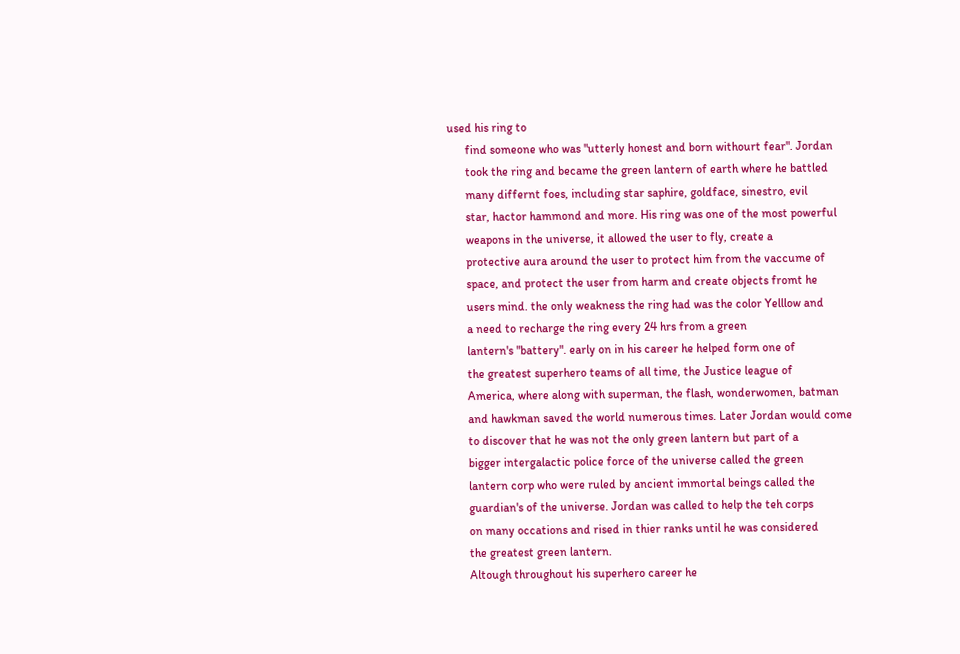used his ring to
      find someone who was "utterly honest and born withourt fear". Jordan
      took the ring and became the green lantern of earth where he battled
      many differnt foes, including star saphire, goldface, sinestro, evil
      star, hactor hammond and more. His ring was one of the most powerful
      weapons in the universe, it allowed the user to fly, create a
      protective aura around the user to protect him from the vaccume of
      space, and protect the user from harm and create objects fromt he
      users mind. the only weakness the ring had was the color Yelllow and
      a need to recharge the ring every 24 hrs from a green
      lantern's "battery". early on in his career he helped form one of
      the greatest superhero teams of all time, the Justice league of
      America, where along with superman, the flash, wonderwomen, batman
      and hawkman saved the world numerous times. Later Jordan would come
      to discover that he was not the only green lantern but part of a
      bigger intergalactic police force of the universe called the green
      lantern corp who were ruled by ancient immortal beings called the
      guardian's of the universe. Jordan was called to help the teh corps
      on many occations and rised in thier ranks until he was considered
      the greatest green lantern.
      Altough throughout his superhero career he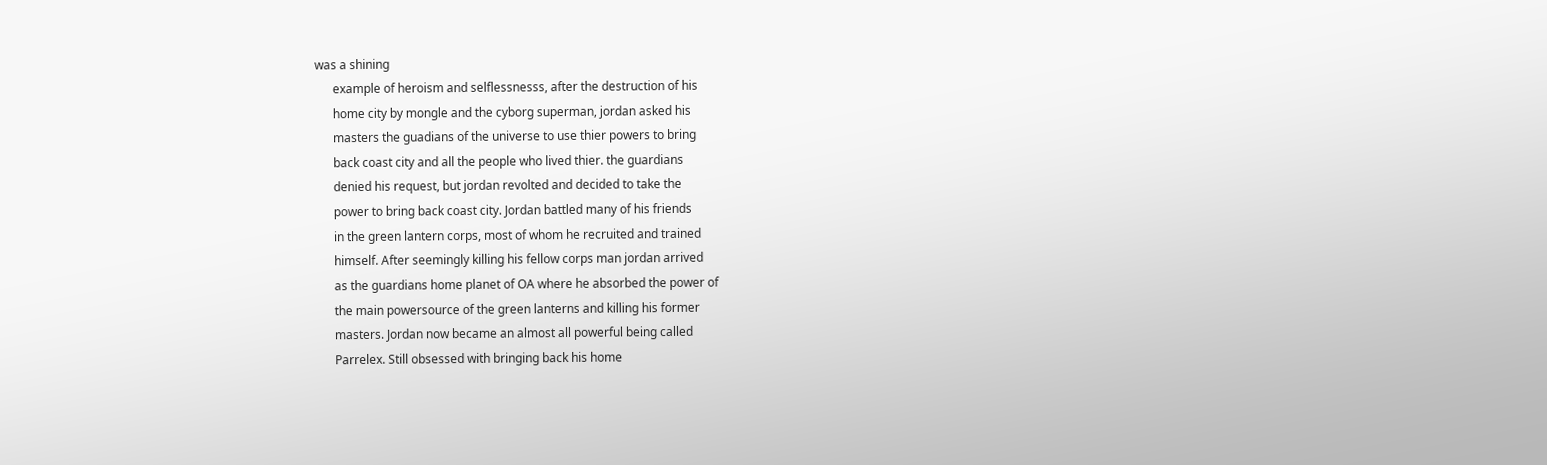was a shining
      example of heroism and selflessnesss, after the destruction of his
      home city by mongle and the cyborg superman, jordan asked his
      masters the guadians of the universe to use thier powers to bring
      back coast city and all the people who lived thier. the guardians
      denied his request, but jordan revolted and decided to take the
      power to bring back coast city. Jordan battled many of his friends
      in the green lantern corps, most of whom he recruited and trained
      himself. After seemingly killing his fellow corps man jordan arrived
      as the guardians home planet of OA where he absorbed the power of
      the main powersource of the green lanterns and killing his former
      masters. Jordan now became an almost all powerful being called
      Parrelex. Still obsessed with bringing back his home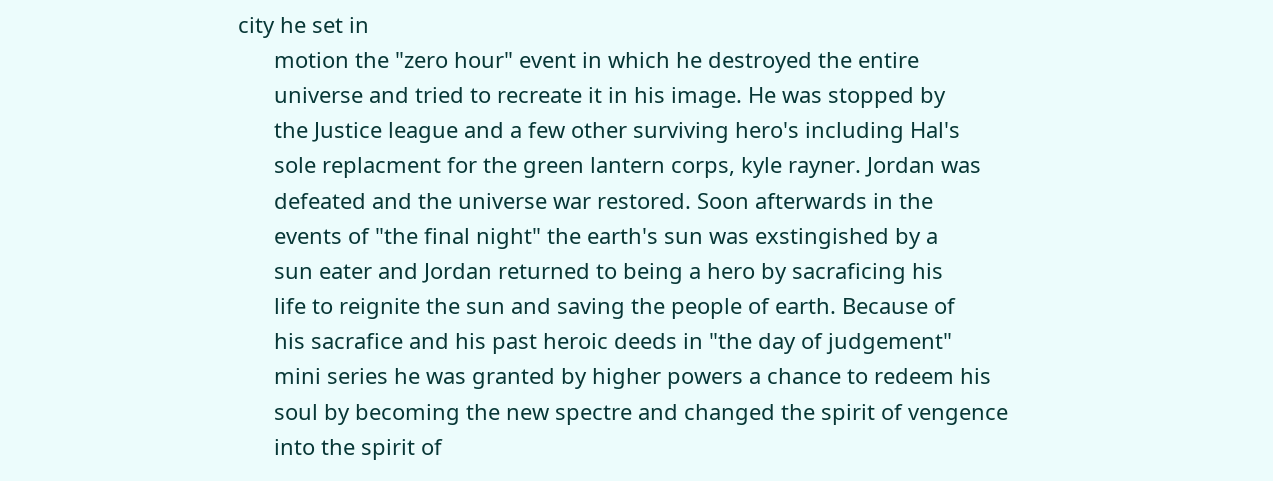city he set in
      motion the "zero hour" event in which he destroyed the entire
      universe and tried to recreate it in his image. He was stopped by
      the Justice league and a few other surviving hero's including Hal's
      sole replacment for the green lantern corps, kyle rayner. Jordan was
      defeated and the universe war restored. Soon afterwards in the
      events of "the final night" the earth's sun was exstingished by a
      sun eater and Jordan returned to being a hero by sacraficing his
      life to reignite the sun and saving the people of earth. Because of
      his sacrafice and his past heroic deeds in "the day of judgement"
      mini series he was granted by higher powers a chance to redeem his
      soul by becoming the new spectre and changed the spirit of vengence
      into the spirit of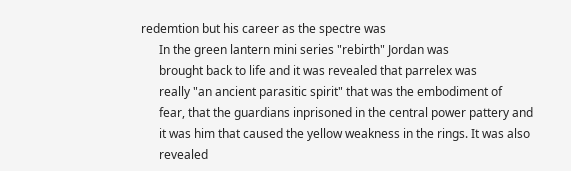redemtion but his career as the spectre was
      In the green lantern mini series "rebirth" Jordan was
      brought back to life and it was revealed that parrelex was
      really "an ancient parasitic spirit" that was the embodiment of
      fear, that the guardians inprisoned in the central power pattery and
      it was him that caused the yellow weakness in the rings. It was also
      revealed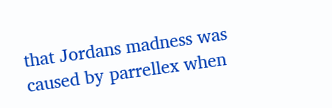that Jordans madness was caused by parrellex when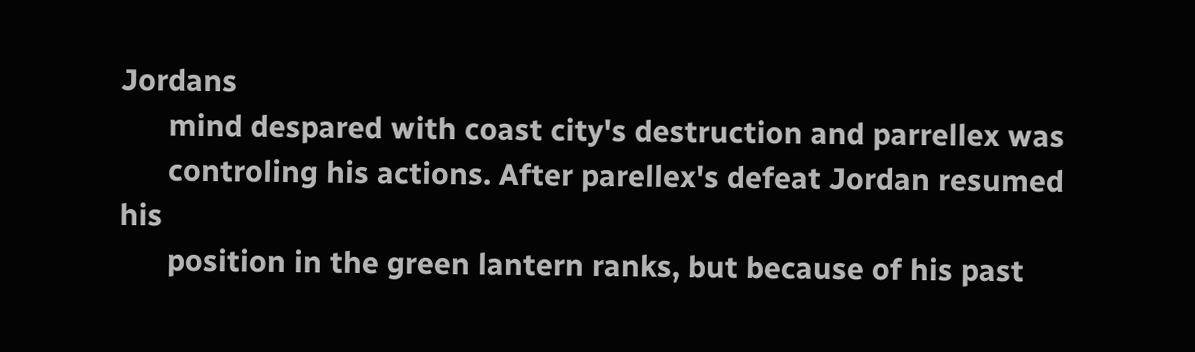Jordans
      mind despared with coast city's destruction and parrellex was
      controling his actions. After parellex's defeat Jordan resumed his
      position in the green lantern ranks, but because of his past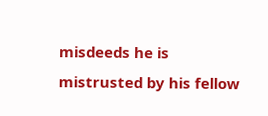misdeeds he is mistrusted by his fellow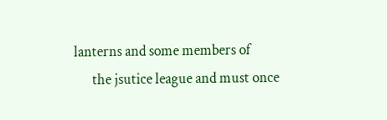lanterns and some members of
      the jsutice league and must once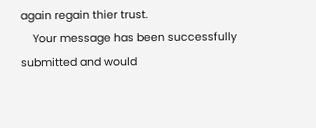again regain thier trust.
    Your message has been successfully submitted and would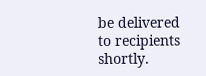be delivered to recipients shortly.